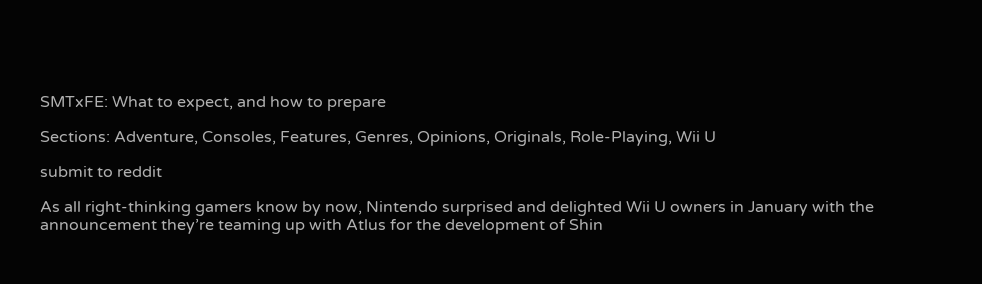SMTxFE: What to expect, and how to prepare

Sections: Adventure, Consoles, Features, Genres, Opinions, Originals, Role-Playing, Wii U

submit to reddit

As all right-thinking gamers know by now, Nintendo surprised and delighted Wii U owners in January with the announcement they’re teaming up with Atlus for the development of Shin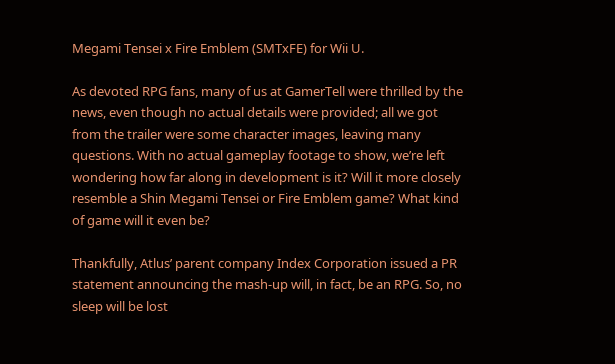Megami Tensei x Fire Emblem (SMTxFE) for Wii U.

As devoted RPG fans, many of us at GamerTell were thrilled by the news, even though no actual details were provided; all we got from the trailer were some character images, leaving many questions. With no actual gameplay footage to show, we’re left wondering how far along in development is it? Will it more closely resemble a Shin Megami Tensei or Fire Emblem game? What kind of game will it even be?

Thankfully, Atlus’ parent company Index Corporation issued a PR statement announcing the mash-up will, in fact, be an RPG. So, no sleep will be lost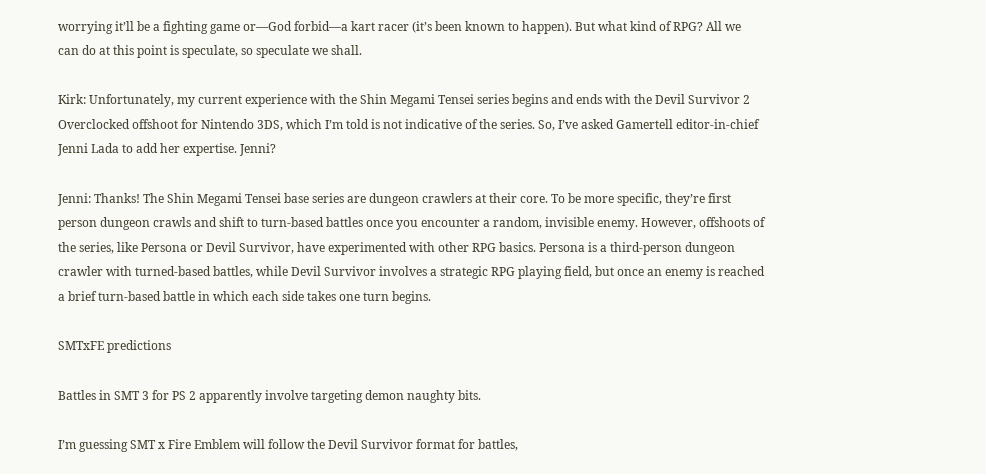worrying it’ll be a fighting game or—God forbid—a kart racer (it’s been known to happen). But what kind of RPG? All we can do at this point is speculate, so speculate we shall.

Kirk: Unfortunately, my current experience with the Shin Megami Tensei series begins and ends with the Devil Survivor 2 Overclocked offshoot for Nintendo 3DS, which I’m told is not indicative of the series. So, I’ve asked Gamertell editor-in-chief Jenni Lada to add her expertise. Jenni?

Jenni: Thanks! The Shin Megami Tensei base series are dungeon crawlers at their core. To be more specific, they’re first person dungeon crawls and shift to turn-based battles once you encounter a random, invisible enemy. However, offshoots of the series, like Persona or Devil Survivor, have experimented with other RPG basics. Persona is a third-person dungeon crawler with turned-based battles, while Devil Survivor involves a strategic RPG playing field, but once an enemy is reached a brief turn-based battle in which each side takes one turn begins.

SMTxFE predictions

Battles in SMT 3 for PS 2 apparently involve targeting demon naughty bits.

I’m guessing SMT x Fire Emblem will follow the Devil Survivor format for battles,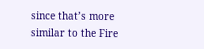since that’s more similar to the Fire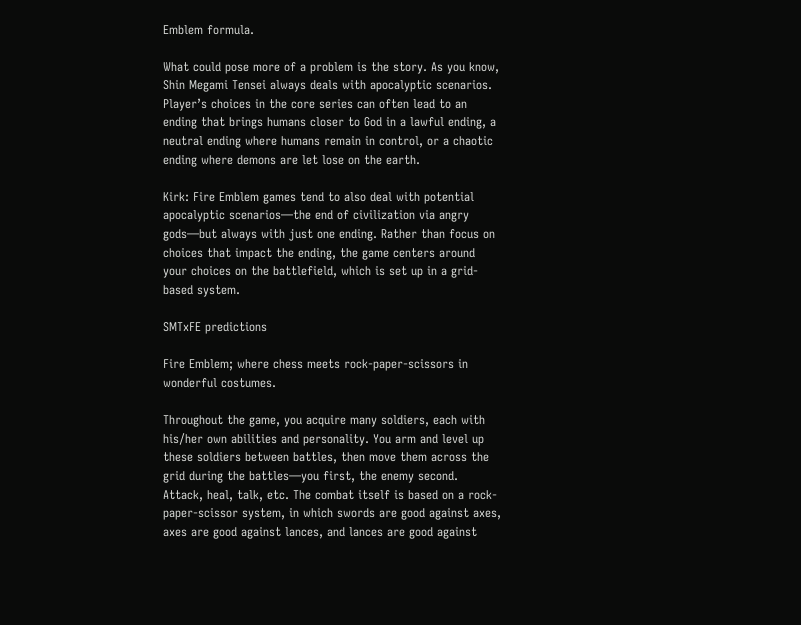Emblem formula.

What could pose more of a problem is the story. As you know, Shin Megami Tensei always deals with apocalyptic scenarios. Player’s choices in the core series can often lead to an ending that brings humans closer to God in a lawful ending, a neutral ending where humans remain in control, or a chaotic ending where demons are let lose on the earth.

Kirk: Fire Emblem games tend to also deal with potential apocalyptic scenarios—the end of civilization via angry gods—but always with just one ending. Rather than focus on choices that impact the ending, the game centers around your choices on the battlefield, which is set up in a grid-based system.

SMTxFE predictions

Fire Emblem; where chess meets rock-paper-scissors in wonderful costumes.

Throughout the game, you acquire many soldiers, each with his/her own abilities and personality. You arm and level up these soldiers between battles, then move them across the grid during the battles—you first, the enemy second. Attack, heal, talk, etc. The combat itself is based on a rock-paper-scissor system, in which swords are good against axes, axes are good against lances, and lances are good against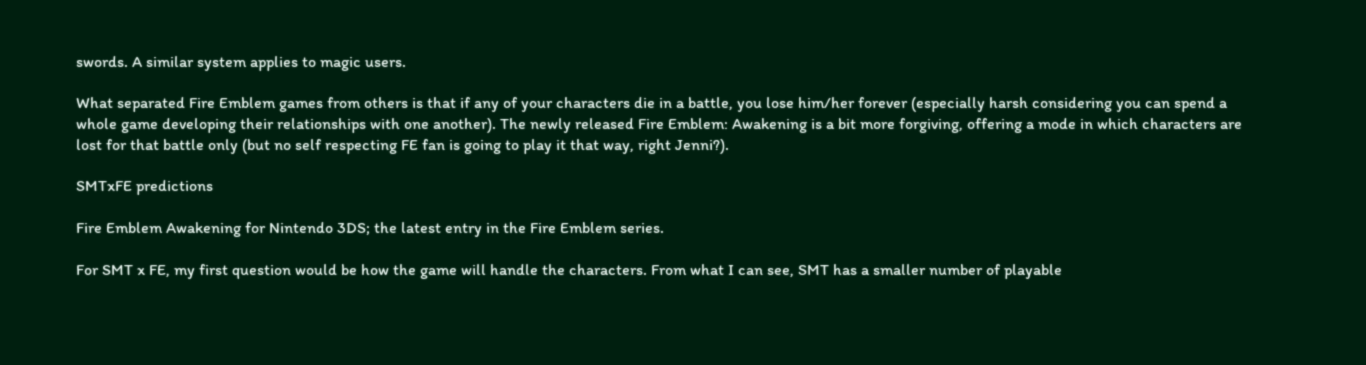swords. A similar system applies to magic users.

What separated Fire Emblem games from others is that if any of your characters die in a battle, you lose him/her forever (especially harsh considering you can spend a whole game developing their relationships with one another). The newly released Fire Emblem: Awakening is a bit more forgiving, offering a mode in which characters are lost for that battle only (but no self respecting FE fan is going to play it that way, right Jenni?).

SMTxFE predictions

Fire Emblem Awakening for Nintendo 3DS; the latest entry in the Fire Emblem series.

For SMT x FE, my first question would be how the game will handle the characters. From what I can see, SMT has a smaller number of playable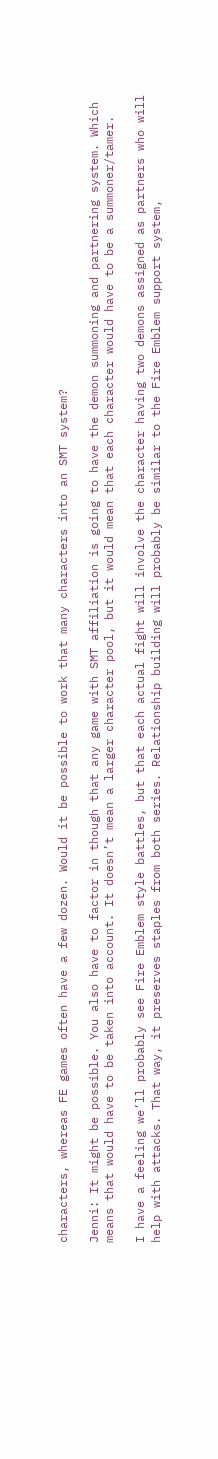characters, whereas FE games often have a few dozen. Would it be possible to work that many characters into an SMT system?

Jenni: It might be possible. You also have to factor in though that any game with SMT affiliation is going to have the demon summoning and partnering system. Which means that would have to be taken into account. It doesn’t mean a larger character pool, but it would mean that each character would have to be a summoner/tamer.

I have a feeling we’ll probably see Fire Emblem style battles, but that each actual fight will involve the character having two demons assigned as partners who will help with attacks. That way, it preserves staples from both series. Relationship building will probably be similar to the Fire Emblem support system,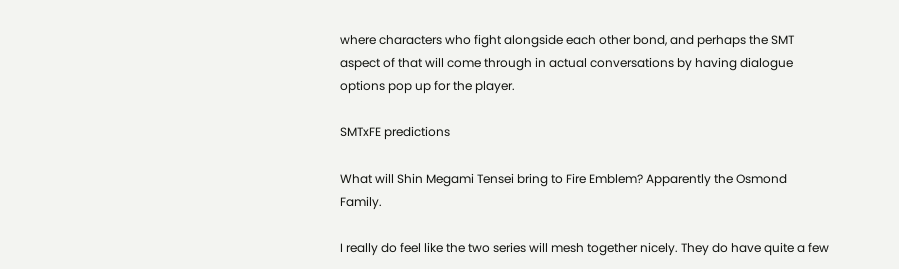where characters who fight alongside each other bond, and perhaps the SMT aspect of that will come through in actual conversations by having dialogue options pop up for the player.

SMTxFE predictions

What will Shin Megami Tensei bring to Fire Emblem? Apparently the Osmond Family.

I really do feel like the two series will mesh together nicely. They do have quite a few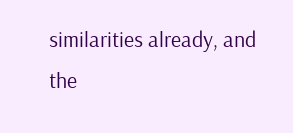similarities already, and the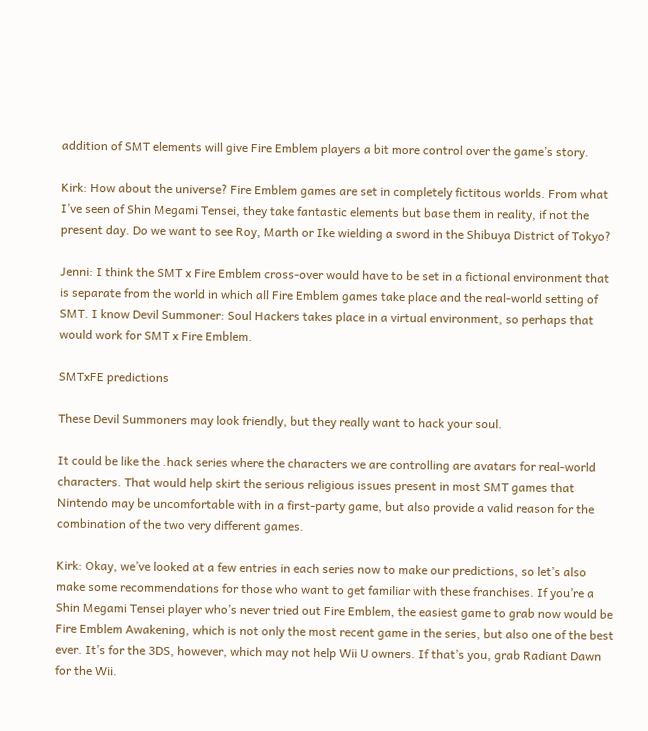addition of SMT elements will give Fire Emblem players a bit more control over the game’s story.

Kirk: How about the universe? Fire Emblem games are set in completely fictitous worlds. From what I’ve seen of Shin Megami Tensei, they take fantastic elements but base them in reality, if not the present day. Do we want to see Roy, Marth or Ike wielding a sword in the Shibuya District of Tokyo?

Jenni: I think the SMT x Fire Emblem cross-over would have to be set in a fictional environment that is separate from the world in which all Fire Emblem games take place and the real-world setting of SMT. I know Devil Summoner: Soul Hackers takes place in a virtual environment, so perhaps that would work for SMT x Fire Emblem.

SMTxFE predictions

These Devil Summoners may look friendly, but they really want to hack your soul.

It could be like the .hack series where the characters we are controlling are avatars for real-world characters. That would help skirt the serious religious issues present in most SMT games that Nintendo may be uncomfortable with in a first-party game, but also provide a valid reason for the combination of the two very different games.

Kirk: Okay, we’ve looked at a few entries in each series now to make our predictions, so let’s also make some recommendations for those who want to get familiar with these franchises. If you’re a Shin Megami Tensei player who’s never tried out Fire Emblem, the easiest game to grab now would be Fire Emblem Awakening, which is not only the most recent game in the series, but also one of the best ever. It’s for the 3DS, however, which may not help Wii U owners. If that’s you, grab Radiant Dawn for the Wii.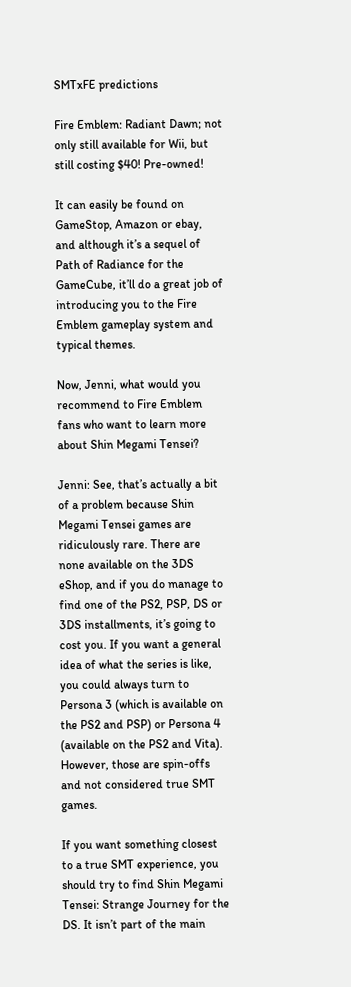SMTxFE predictions

Fire Emblem: Radiant Dawn; not only still available for Wii, but still costing $40! Pre-owned!

It can easily be found on GameStop, Amazon or ebay, and although it’s a sequel of Path of Radiance for the GameCube, it’ll do a great job of introducing you to the Fire Emblem gameplay system and typical themes.

Now, Jenni, what would you recommend to Fire Emblem fans who want to learn more about Shin Megami Tensei?

Jenni: See, that’s actually a bit of a problem because Shin Megami Tensei games are ridiculously rare. There are none available on the 3DS eShop, and if you do manage to find one of the PS2, PSP, DS or 3DS installments, it’s going to cost you. If you want a general idea of what the series is like, you could always turn to Persona 3 (which is available on the PS2 and PSP) or Persona 4 (available on the PS2 and Vita). However, those are spin-offs and not considered true SMT games.

If you want something closest to a true SMT experience, you should try to find Shin Megami Tensei: Strange Journey for the DS. It isn’t part of the main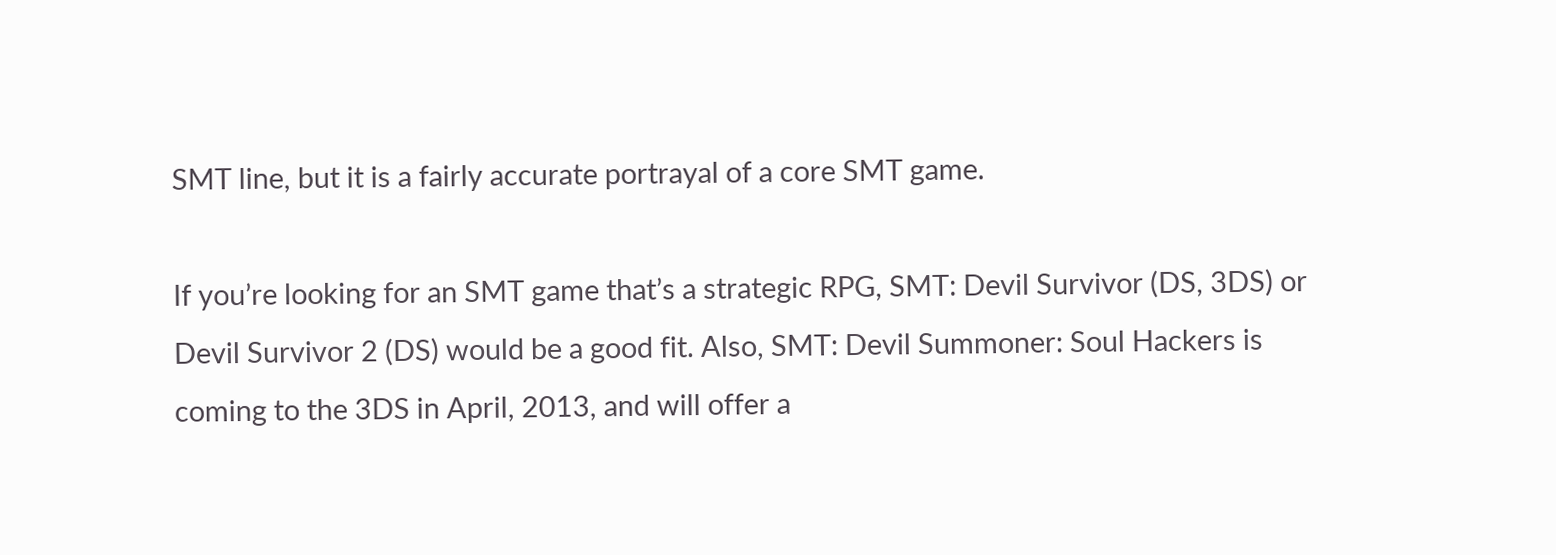SMT line, but it is a fairly accurate portrayal of a core SMT game.

If you’re looking for an SMT game that’s a strategic RPG, SMT: Devil Survivor (DS, 3DS) or Devil Survivor 2 (DS) would be a good fit. Also, SMT: Devil Summoner: Soul Hackers is coming to the 3DS in April, 2013, and will offer a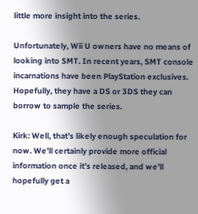little more insight into the series.

Unfortunately, Wii U owners have no means of looking into SMT. In recent years, SMT console incarnations have been PlayStation exclusives. Hopefully, they have a DS or 3DS they can borrow to sample the series.

Kirk: Well, that’s likely enough speculation for now. We’ll certainly provide more official information once it’s released, and we’ll hopefully get a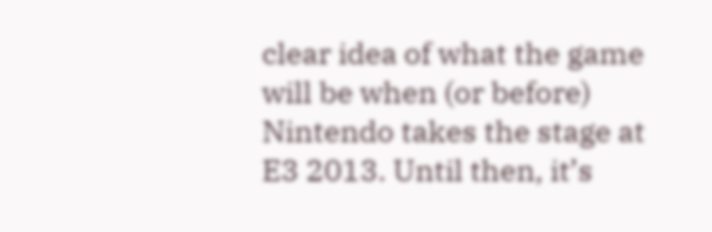clear idea of what the game will be when (or before) Nintendo takes the stage at E3 2013. Until then, it’s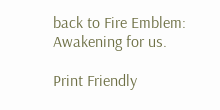back to Fire Emblem: Awakening for us.

Print Friendly